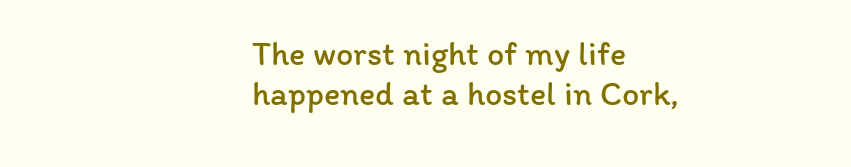The worst night of my life happened at a hostel in Cork,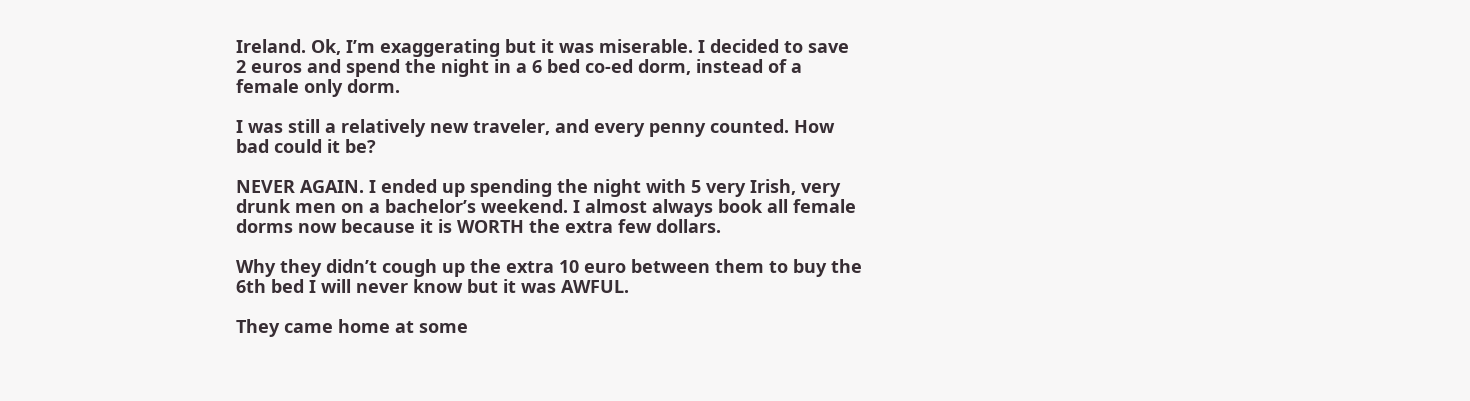Ireland. Ok, I’m exaggerating but it was miserable. I decided to save 2 euros and spend the night in a 6 bed co-ed dorm, instead of a female only dorm.

I was still a relatively new traveler, and every penny counted. How bad could it be?

NEVER AGAIN. I ended up spending the night with 5 very Irish, very drunk men on a bachelor’s weekend. I almost always book all female dorms now because it is WORTH the extra few dollars.

Why they didn’t cough up the extra 10 euro between them to buy the 6th bed I will never know but it was AWFUL.

They came home at some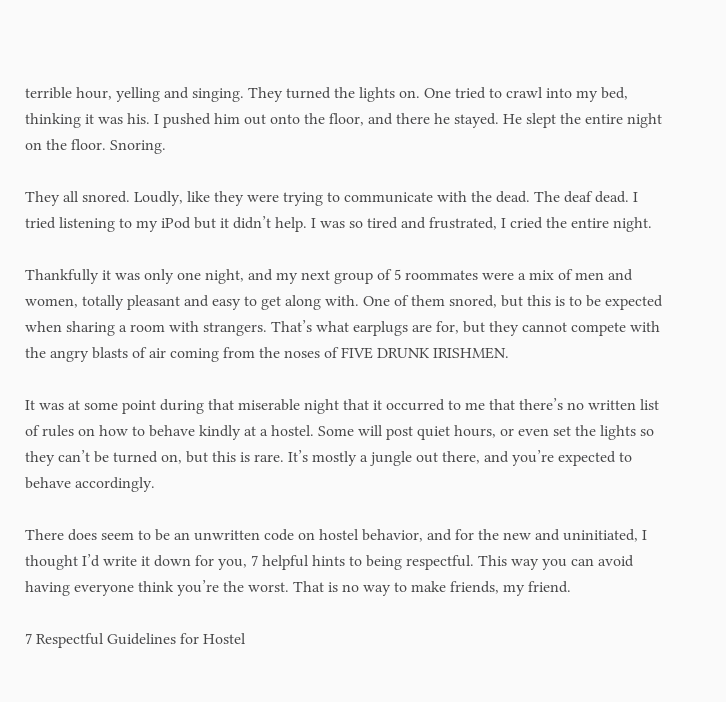terrible hour, yelling and singing. They turned the lights on. One tried to crawl into my bed, thinking it was his. I pushed him out onto the floor, and there he stayed. He slept the entire night on the floor. Snoring.

They all snored. Loudly, like they were trying to communicate with the dead. The deaf dead. I tried listening to my iPod but it didn’t help. I was so tired and frustrated, I cried the entire night.

Thankfully it was only one night, and my next group of 5 roommates were a mix of men and women, totally pleasant and easy to get along with. One of them snored, but this is to be expected when sharing a room with strangers. That’s what earplugs are for, but they cannot compete with the angry blasts of air coming from the noses of FIVE DRUNK IRISHMEN.

It was at some point during that miserable night that it occurred to me that there’s no written list of rules on how to behave kindly at a hostel. Some will post quiet hours, or even set the lights so they can’t be turned on, but this is rare. It’s mostly a jungle out there, and you’re expected to behave accordingly.

There does seem to be an unwritten code on hostel behavior, and for the new and uninitiated, I thought I’d write it down for you, 7 helpful hints to being respectful. This way you can avoid having everyone think you’re the worst. That is no way to make friends, my friend.

7 Respectful Guidelines for Hostel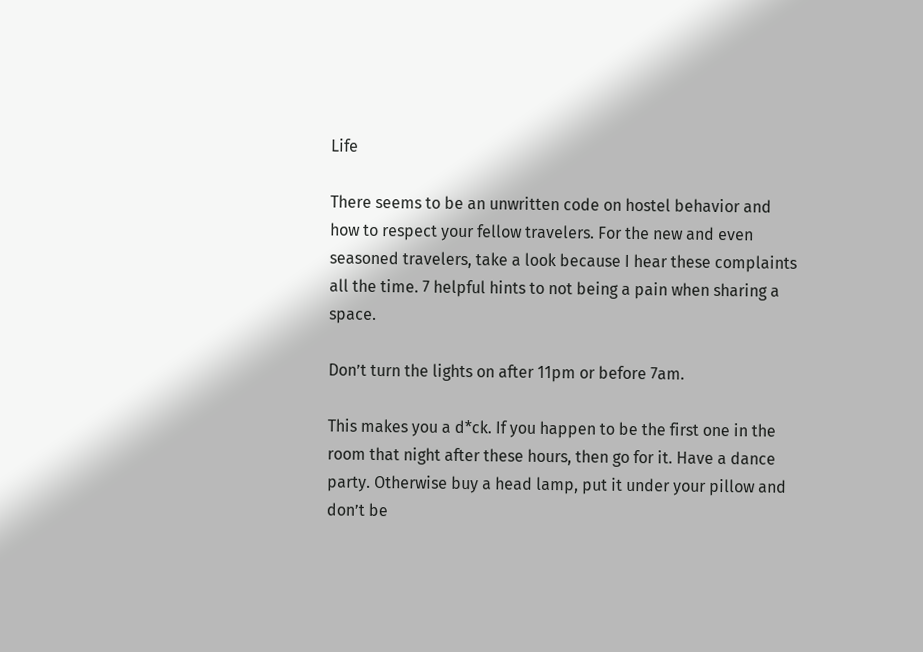Life

There seems to be an unwritten code on hostel behavior and how to respect your fellow travelers. For the new and even seasoned travelers, take a look because I hear these complaints all the time. 7 helpful hints to not being a pain when sharing a space.

Don’t turn the lights on after 11pm or before 7am.

This makes you a d*ck. If you happen to be the first one in the room that night after these hours, then go for it. Have a dance party. Otherwise buy a head lamp, put it under your pillow and don’t be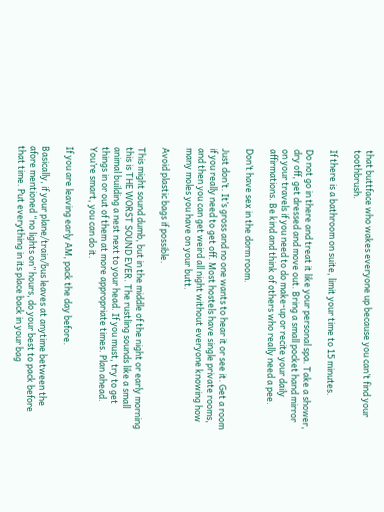that buttface who wakes everyone up because you can’t find your toothbrush.

If there is a bathroom on suite, limit your time to 15 minutes.

Do not go in there and treat it like your personal spa. Take a shower, dry off, get dressed and move out. Bring a small pocket hand mirror on your travels if you need to do make-up or recite your daily affirmations. Be kind and think of others who really need a pee.

Don’t have sex in the dorm room.

Just don’t. It’s gross and no one wants to hear it or see it. Get a room if you really need to get off. Most hostels have single private rooms, and then you can get weird all night without everyone knowing how many moles you have on your butt.

Avoid plastic bags if possible.

This might sound dumb, but in the middle of the night or early morning this is THE WORST SOUND EVER. The rustling sounds like a small animal building a nest next to your head. If you must, try to get things in or out of them at more appropriate times. Plan ahead. You’re smart, you can do it.

If you are leaving early AM, pack the day before.

Basically, if your plane/train/bus leaves at anytime between the afore mentioned “no lights on” hours, do your best to pack before that time. Put everything in its place back in your bag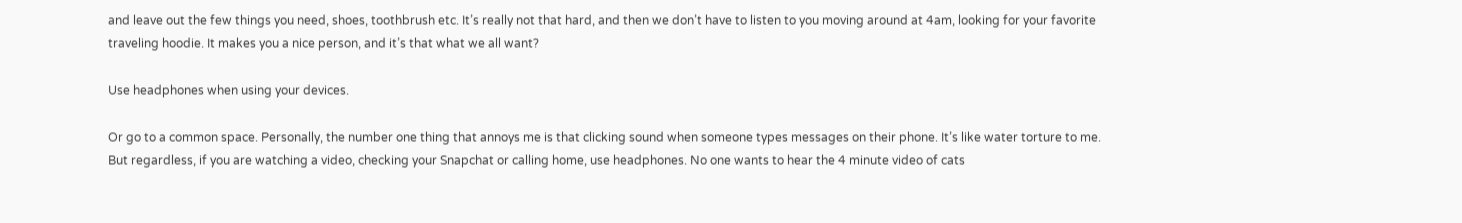and leave out the few things you need, shoes, toothbrush etc. It’s really not that hard, and then we don’t have to listen to you moving around at 4am, looking for your favorite traveling hoodie. It makes you a nice person, and it’s that what we all want?

Use headphones when using your devices.

Or go to a common space. Personally, the number one thing that annoys me is that clicking sound when someone types messages on their phone. It’s like water torture to me. But regardless, if you are watching a video, checking your Snapchat or calling home, use headphones. No one wants to hear the 4 minute video of cats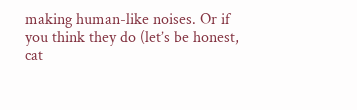making human-like noises. Or if you think they do (let’s be honest, cat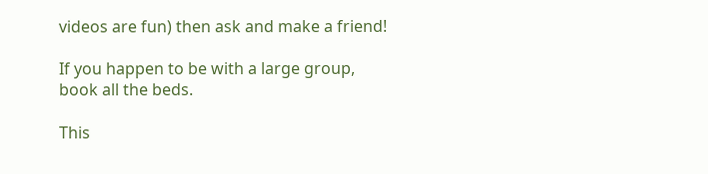videos are fun) then ask and make a friend!

If you happen to be with a large group, book all the beds.

This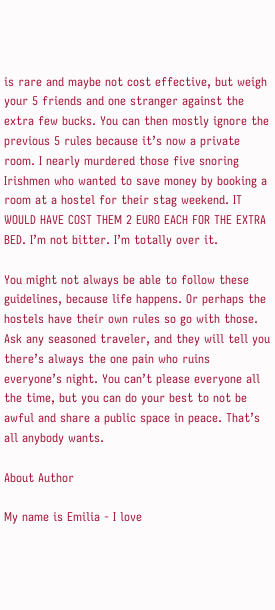is rare and maybe not cost effective, but weigh your 5 friends and one stranger against the extra few bucks. You can then mostly ignore the previous 5 rules because it’s now a private room. I nearly murdered those five snoring Irishmen who wanted to save money by booking a room at a hostel for their stag weekend. IT WOULD HAVE COST THEM 2 EURO EACH FOR THE EXTRA BED. I’m not bitter. I’m totally over it.

You might not always be able to follow these guidelines, because life happens. Or perhaps the hostels have their own rules so go with those. Ask any seasoned traveler, and they will tell you there’s always the one pain who ruins everyone’s night. You can’t please everyone all the time, but you can do your best to not be awful and share a public space in peace. That’s all anybody wants.

About Author

My name is Emilia - I love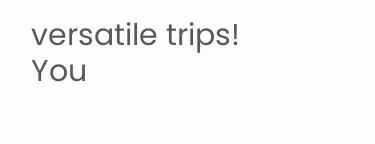versatile trips! You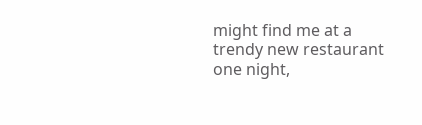might find me at a trendy new restaurant one night,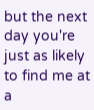but the next day you're just as likely to find me at a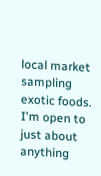local market sampling exotic foods. I'm open to just about anything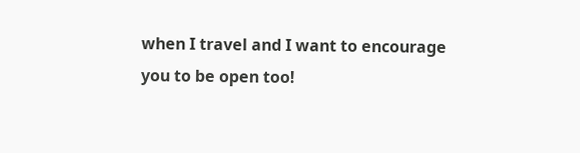when I travel and I want to encourage you to be open too!